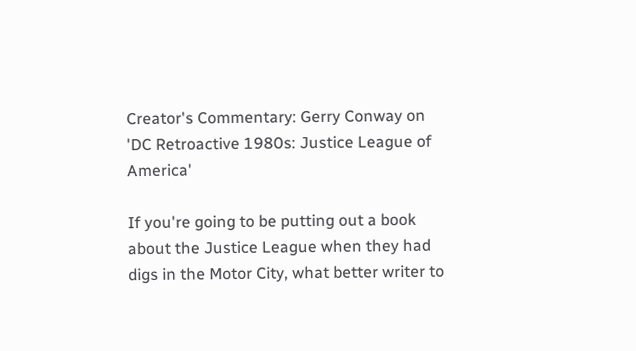Creator's Commentary: Gerry Conway on 'DC Retroactive 1980s: Justice League of America'

If you're going to be putting out a book about the Justice League when they had digs in the Motor City, what better writer to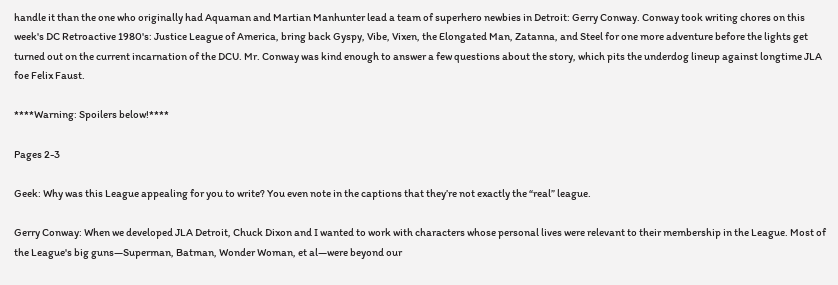handle it than the one who originally had Aquaman and Martian Manhunter lead a team of superhero newbies in Detroit: Gerry Conway. Conway took writing chores on this week's DC Retroactive 1980's: Justice League of America, bring back Gyspy, Vibe, Vixen, the Elongated Man, Zatanna, and Steel for one more adventure before the lights get turned out on the current incarnation of the DCU. Mr. Conway was kind enough to answer a few questions about the story, which pits the underdog lineup against longtime JLA foe Felix Faust.

****Warning: Spoilers below!****

Pages 2-3

Geek: Why was this League appealing for you to write? You even note in the captions that they’re not exactly the “real” league.

Gerry Conway: When we developed JLA Detroit, Chuck Dixon and I wanted to work with characters whose personal lives were relevant to their membership in the League. Most of the League's big guns—Superman, Batman, Wonder Woman, et al—were beyond our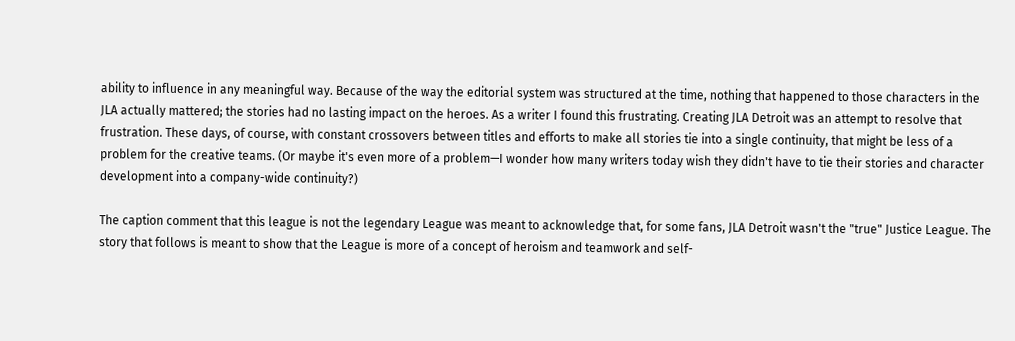ability to influence in any meaningful way. Because of the way the editorial system was structured at the time, nothing that happened to those characters in the JLA actually mattered; the stories had no lasting impact on the heroes. As a writer I found this frustrating. Creating JLA Detroit was an attempt to resolve that frustration. These days, of course, with constant crossovers between titles and efforts to make all stories tie into a single continuity, that might be less of a problem for the creative teams. (Or maybe it's even more of a problem—I wonder how many writers today wish they didn't have to tie their stories and character development into a company-wide continuity?)

The caption comment that this league is not the legendary League was meant to acknowledge that, for some fans, JLA Detroit wasn't the "true" Justice League. The story that follows is meant to show that the League is more of a concept of heroism and teamwork and self-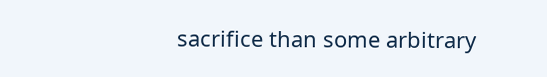sacrifice than some arbitrary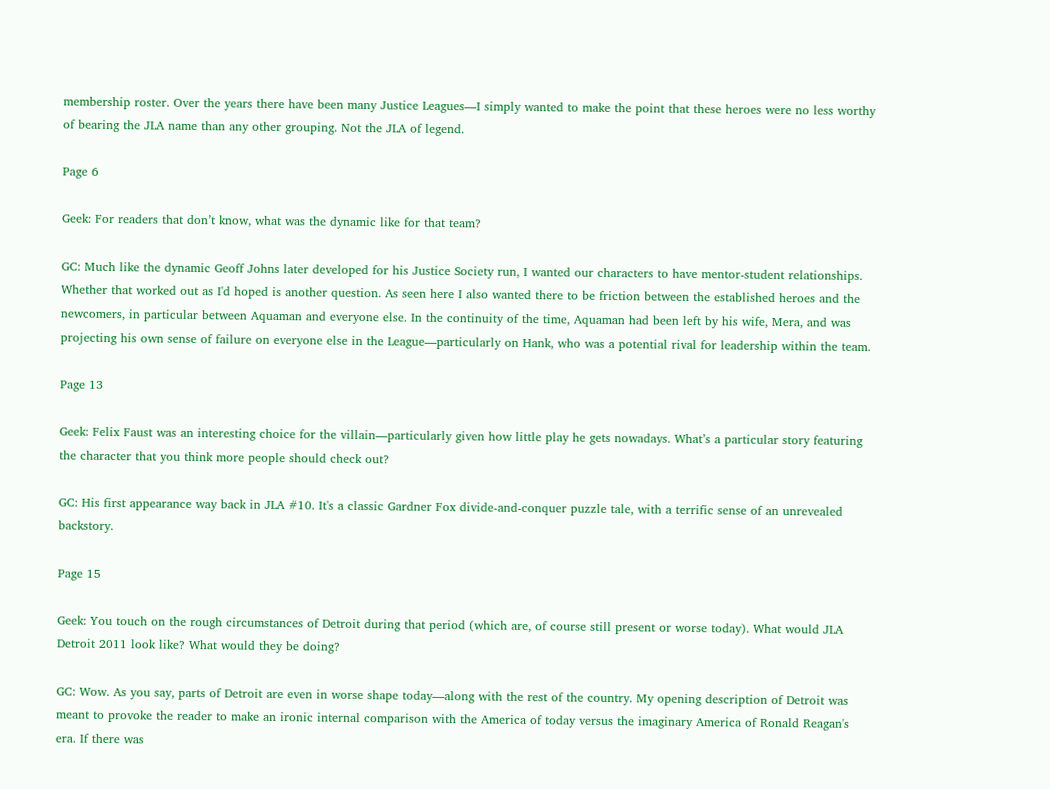membership roster. Over the years there have been many Justice Leagues—I simply wanted to make the point that these heroes were no less worthy of bearing the JLA name than any other grouping. Not the JLA of legend.

Page 6

Geek: For readers that don’t know, what was the dynamic like for that team?

GC: Much like the dynamic Geoff Johns later developed for his Justice Society run, I wanted our characters to have mentor-student relationships. Whether that worked out as I'd hoped is another question. As seen here I also wanted there to be friction between the established heroes and the newcomers, in particular between Aquaman and everyone else. In the continuity of the time, Aquaman had been left by his wife, Mera, and was projecting his own sense of failure on everyone else in the League—particularly on Hank, who was a potential rival for leadership within the team.

Page 13

Geek: Felix Faust was an interesting choice for the villain—particularly given how little play he gets nowadays. What’s a particular story featuring the character that you think more people should check out?

GC: His first appearance way back in JLA #10. It's a classic Gardner Fox divide-and-conquer puzzle tale, with a terrific sense of an unrevealed backstory.

Page 15

Geek: You touch on the rough circumstances of Detroit during that period (which are, of course still present or worse today). What would JLA Detroit 2011 look like? What would they be doing?

GC: Wow. As you say, parts of Detroit are even in worse shape today—along with the rest of the country. My opening description of Detroit was meant to provoke the reader to make an ironic internal comparison with the America of today versus the imaginary America of Ronald Reagan's era. If there was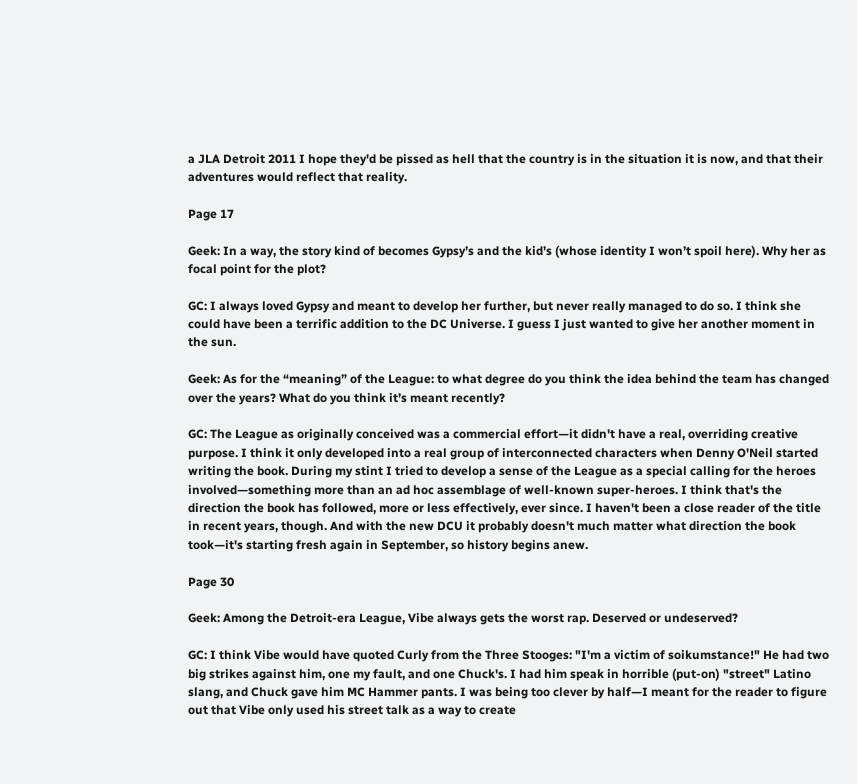a JLA Detroit 2011 I hope they'd be pissed as hell that the country is in the situation it is now, and that their adventures would reflect that reality.

Page 17

Geek: In a way, the story kind of becomes Gypsy’s and the kid’s (whose identity I won’t spoil here). Why her as focal point for the plot?

GC: I always loved Gypsy and meant to develop her further, but never really managed to do so. I think she could have been a terrific addition to the DC Universe. I guess I just wanted to give her another moment in the sun.

Geek: As for the “meaning” of the League: to what degree do you think the idea behind the team has changed over the years? What do you think it’s meant recently?

GC: The League as originally conceived was a commercial effort—it didn't have a real, overriding creative purpose. I think it only developed into a real group of interconnected characters when Denny O'Neil started writing the book. During my stint I tried to develop a sense of the League as a special calling for the heroes involved—something more than an ad hoc assemblage of well-known super-heroes. I think that's the direction the book has followed, more or less effectively, ever since. I haven't been a close reader of the title in recent years, though. And with the new DCU it probably doesn't much matter what direction the book took—it's starting fresh again in September, so history begins anew.

Page 30

Geek: Among the Detroit-era League, Vibe always gets the worst rap. Deserved or undeserved?

GC: I think Vibe would have quoted Curly from the Three Stooges: "I'm a victim of soikumstance!" He had two big strikes against him, one my fault, and one Chuck's. I had him speak in horrible (put-on) "street" Latino slang, and Chuck gave him MC Hammer pants. I was being too clever by half—I meant for the reader to figure out that Vibe only used his street talk as a way to create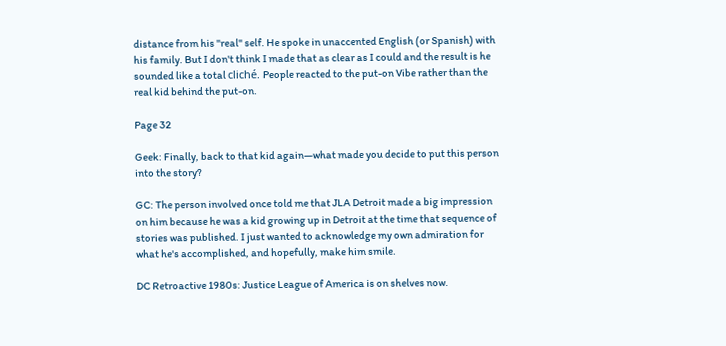distance from his "real" self. He spoke in unaccented English (or Spanish) with his family. But I don't think I made that as clear as I could and the result is he sounded like a total cliché. People reacted to the put-on Vibe rather than the real kid behind the put-on.

Page 32

Geek: Finally, back to that kid again—what made you decide to put this person into the story?

GC: The person involved once told me that JLA Detroit made a big impression on him because he was a kid growing up in Detroit at the time that sequence of stories was published. I just wanted to acknowledge my own admiration for what he's accomplished, and hopefully, make him smile.

DC Retroactive 1980s: Justice League of America is on shelves now.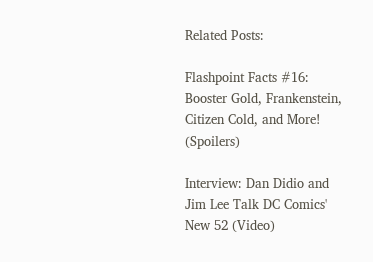Related Posts:

Flashpoint Facts #16: Booster Gold, Frankenstein, Citizen Cold, and More! (Spoilers)

Interview: Dan Didio and Jim Lee Talk DC Comics' New 52 (Video)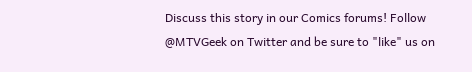Discuss this story in our Comics forums! Follow @MTVGeek on Twitter and be sure to "like" us on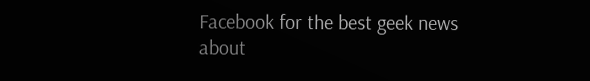Facebook for the best geek news about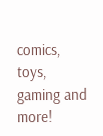comics, toys, gaming and more!